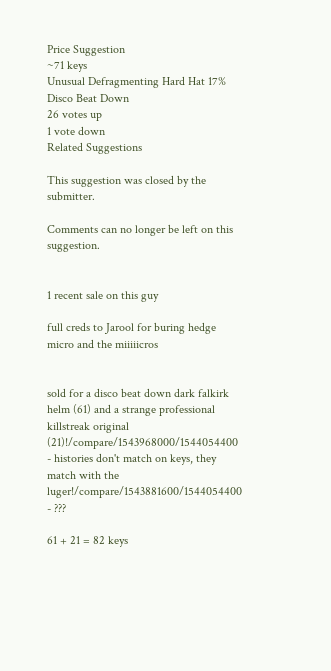Price Suggestion
~71 keys
Unusual Defragmenting Hard Hat 17% Disco Beat Down
26 votes up
1 vote down
Related Suggestions

This suggestion was closed by the submitter.

Comments can no longer be left on this suggestion.


1 recent sale on this guy

full creds to Jarool for buring hedge micro and the miiiiicros


sold for a disco beat down dark falkirk helm (61) and a strange professional killstreak original (21)!/compare/1543968000/1544054400 - histories don't match on keys, they match with the luger!/compare/1543881600/1544054400 - ???

61 + 21 = 82 keys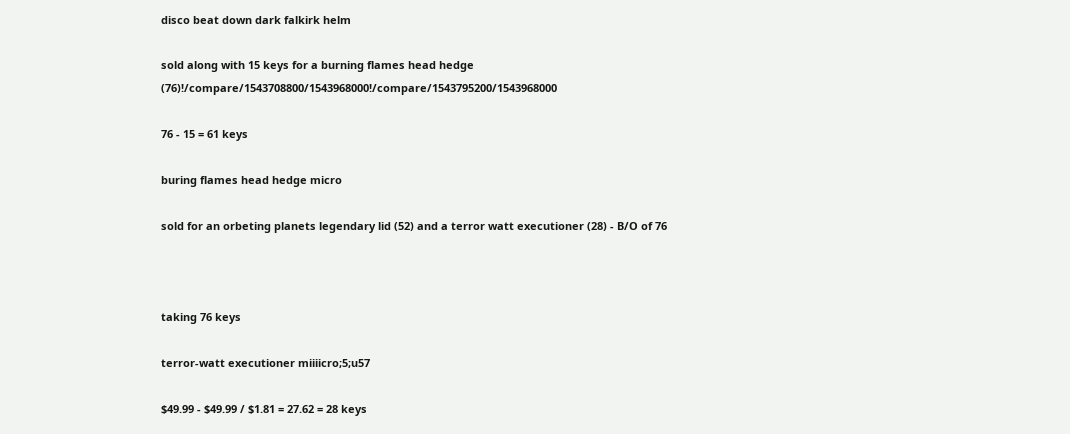disco beat down dark falkirk helm

sold along with 15 keys for a burning flames head hedge (76)!/compare/1543708800/1543968000!/compare/1543795200/1543968000

76 - 15 = 61 keys

buring flames head hedge micro

sold for an orbeting planets legendary lid (52) and a terror watt executioner (28) - B/O of 76



taking 76 keys

terror-watt executioner miiiicro;5;u57

$49.99 - $49.99 / $1.81 = 27.62 = 28 keys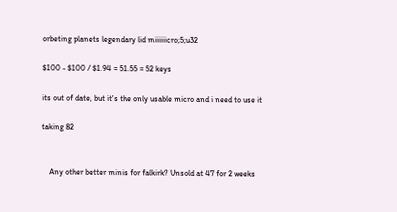orbeting planets legendary lid miiiiiicro;5;u32

$100 - $100 / $1.94 = 51.55 = 52 keys

its out of date, but it's the only usable micro and i need to use it

taking 82


    Any other better minis for falkirk? Unsold at 47 for 2 weeks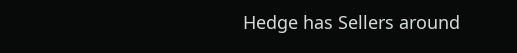Hedge has Sellers around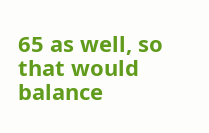65 as well, so that would balance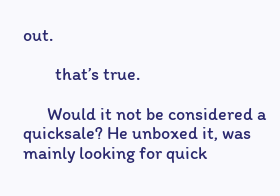out.

        that’s true.

      Would it not be considered a quicksale? He unboxed it, was mainly looking for quick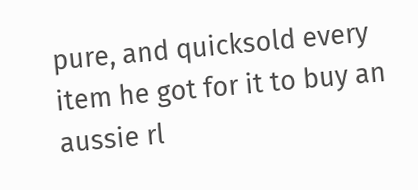pure, and quicksold every item he got for it to buy an aussie rl